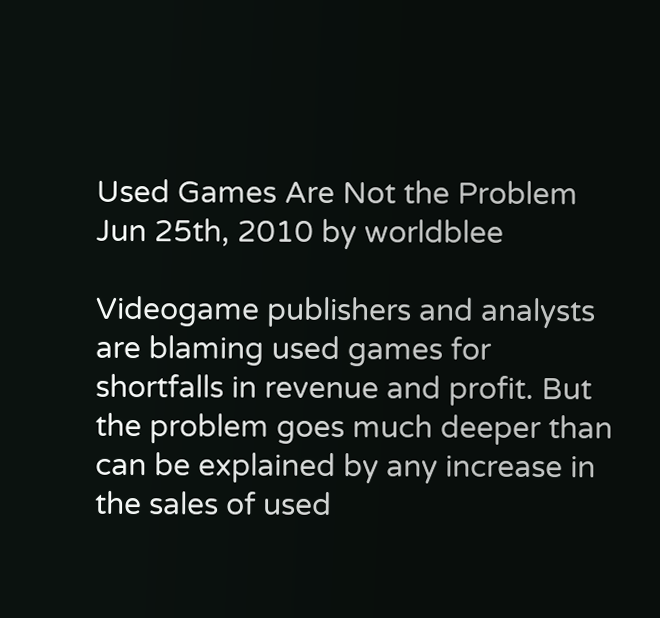Used Games Are Not the Problem
Jun 25th, 2010 by worldblee

Videogame publishers and analysts are blaming used games for shortfalls in revenue and profit. But the problem goes much deeper than can be explained by any increase in the sales of used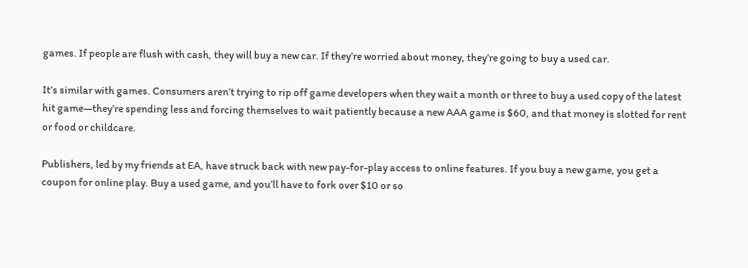games. If people are flush with cash, they will buy a new car. If they’re worried about money, they’re going to buy a used car.

It’s similar with games. Consumers aren’t trying to rip off game developers when they wait a month or three to buy a used copy of the latest hit game—they’re spending less and forcing themselves to wait patiently because a new AAA game is $60, and that money is slotted for rent or food or childcare.

Publishers, led by my friends at EA, have struck back with new pay-for-play access to online features. If you buy a new game, you get a coupon for online play. Buy a used game, and you’ll have to fork over $10 or so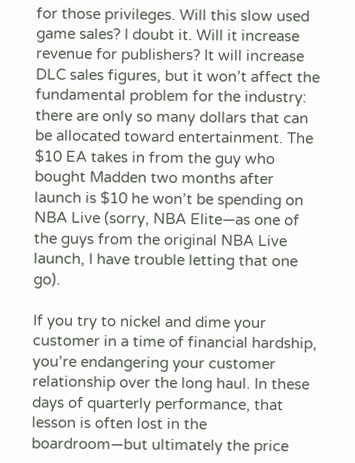for those privileges. Will this slow used game sales? I doubt it. Will it increase revenue for publishers? It will increase DLC sales figures, but it won’t affect the fundamental problem for the industry: there are only so many dollars that can be allocated toward entertainment. The $10 EA takes in from the guy who bought Madden two months after launch is $10 he won’t be spending on NBA Live (sorry, NBA Elite—as one of the guys from the original NBA Live launch, I have trouble letting that one go).

If you try to nickel and dime your customer in a time of financial hardship, you’re endangering your customer relationship over the long haul. In these days of quarterly performance, that lesson is often lost in the boardroom—but ultimately the price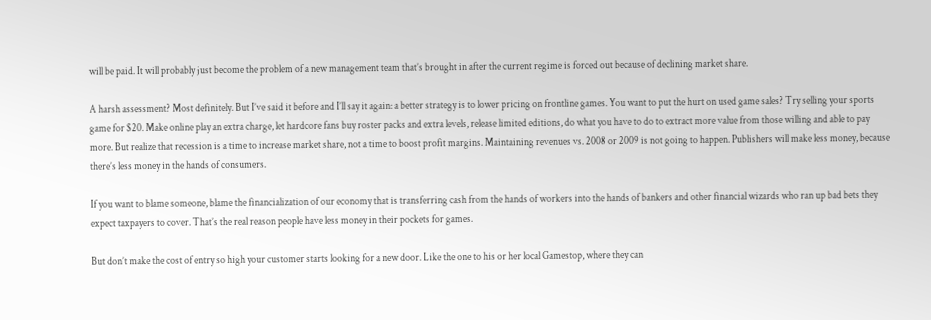will be paid. It will probably just become the problem of a new management team that’s brought in after the current regime is forced out because of declining market share.

A harsh assessment? Most definitely. But I’ve said it before and I’ll say it again: a better strategy is to lower pricing on frontline games. You want to put the hurt on used game sales? Try selling your sports game for $20. Make online play an extra charge, let hardcore fans buy roster packs and extra levels, release limited editions, do what you have to do to extract more value from those willing and able to pay more. But realize that recession is a time to increase market share, not a time to boost profit margins. Maintaining revenues vs. 2008 or 2009 is not going to happen. Publishers will make less money, because there’s less money in the hands of consumers.

If you want to blame someone, blame the financialization of our economy that is transferring cash from the hands of workers into the hands of bankers and other financial wizards who ran up bad bets they expect taxpayers to cover. That’s the real reason people have less money in their pockets for games.

But don’t make the cost of entry so high your customer starts looking for a new door. Like the one to his or her local Gamestop, where they can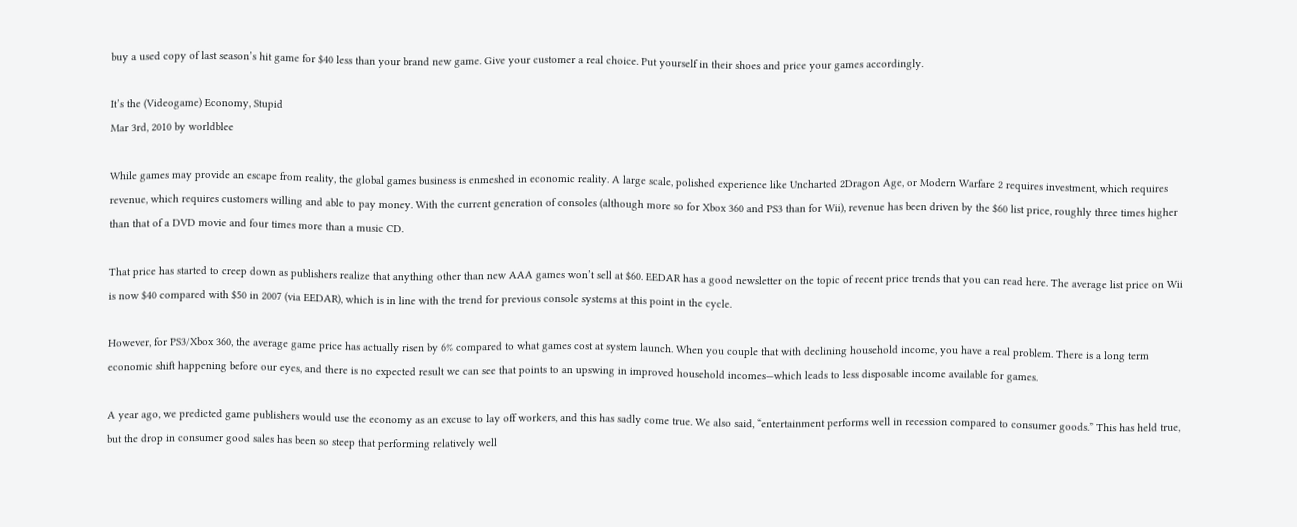buy a used copy of last season’s hit game for $40 less than your brand new game. Give your customer a real choice. Put yourself in their shoes and price your games accordingly.

It’s the (Videogame) Economy, Stupid
Mar 3rd, 2010 by worldblee

While games may provide an escape from reality, the global games business is enmeshed in economic reality. A large scale, polished experience like Uncharted 2Dragon Age, or Modern Warfare 2 requires investment, which requires revenue, which requires customers willing and able to pay money. With the current generation of consoles (although more so for Xbox 360 and PS3 than for Wii), revenue has been driven by the $60 list price, roughly three times higher than that of a DVD movie and four times more than a music CD.

That price has started to creep down as publishers realize that anything other than new AAA games won’t sell at $60. EEDAR has a good newsletter on the topic of recent price trends that you can read here. The average list price on Wii is now $40 compared with $50 in 2007 (via EEDAR), which is in line with the trend for previous console systems at this point in the cycle.

However, for PS3/Xbox 360, the average game price has actually risen by 6% compared to what games cost at system launch. When you couple that with declining household income, you have a real problem. There is a long term economic shift happening before our eyes, and there is no expected result we can see that points to an upswing in improved household incomes—which leads to less disposable income available for games.

A year ago, we predicted game publishers would use the economy as an excuse to lay off workers, and this has sadly come true. We also said, “entertainment performs well in recession compared to consumer goods.” This has held true, but the drop in consumer good sales has been so steep that performing relatively well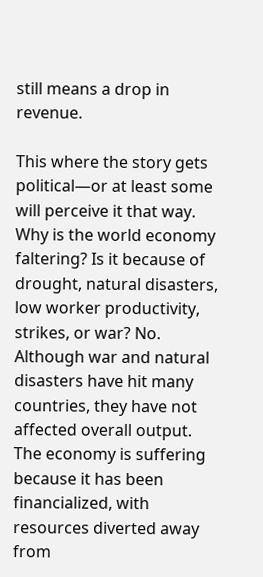still means a drop in revenue.

This where the story gets political—or at least some will perceive it that way. Why is the world economy faltering? Is it because of drought, natural disasters, low worker productivity, strikes, or war? No. Although war and natural disasters have hit many countries, they have not affected overall output. The economy is suffering because it has been financialized, with resources diverted away from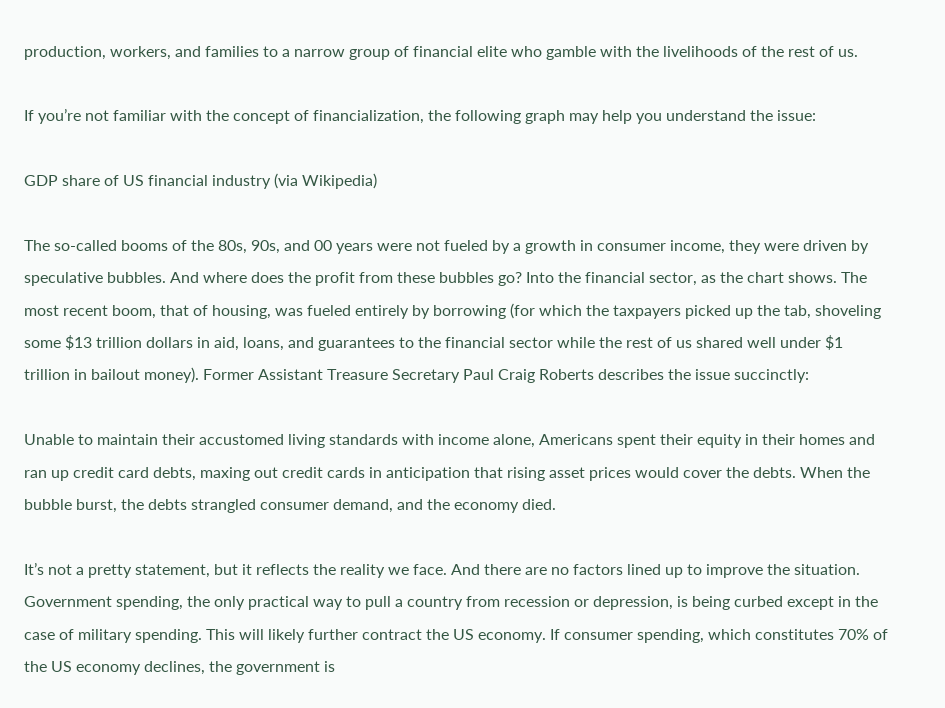production, workers, and families to a narrow group of financial elite who gamble with the livelihoods of the rest of us.

If you’re not familiar with the concept of financialization, the following graph may help you understand the issue:

GDP share of US financial industry (via Wikipedia)

The so-called booms of the 80s, 90s, and 00 years were not fueled by a growth in consumer income, they were driven by speculative bubbles. And where does the profit from these bubbles go? Into the financial sector, as the chart shows. The most recent boom, that of housing, was fueled entirely by borrowing (for which the taxpayers picked up the tab, shoveling some $13 trillion dollars in aid, loans, and guarantees to the financial sector while the rest of us shared well under $1 trillion in bailout money). Former Assistant Treasure Secretary Paul Craig Roberts describes the issue succinctly:

Unable to maintain their accustomed living standards with income alone, Americans spent their equity in their homes and ran up credit card debts, maxing out credit cards in anticipation that rising asset prices would cover the debts. When the bubble burst, the debts strangled consumer demand, and the economy died.

It’s not a pretty statement, but it reflects the reality we face. And there are no factors lined up to improve the situation. Government spending, the only practical way to pull a country from recession or depression, is being curbed except in the case of military spending. This will likely further contract the US economy. If consumer spending, which constitutes 70% of the US economy declines, the government is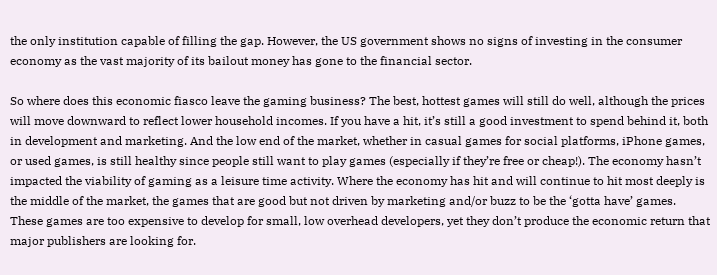the only institution capable of filling the gap. However, the US government shows no signs of investing in the consumer economy as the vast majority of its bailout money has gone to the financial sector.

So where does this economic fiasco leave the gaming business? The best, hottest games will still do well, although the prices will move downward to reflect lower household incomes. If you have a hit, it’s still a good investment to spend behind it, both in development and marketing. And the low end of the market, whether in casual games for social platforms, iPhone games, or used games, is still healthy since people still want to play games (especially if they’re free or cheap!). The economy hasn’t impacted the viability of gaming as a leisure time activity. Where the economy has hit and will continue to hit most deeply is the middle of the market, the games that are good but not driven by marketing and/or buzz to be the ‘gotta have’ games. These games are too expensive to develop for small, low overhead developers, yet they don’t produce the economic return that major publishers are looking for.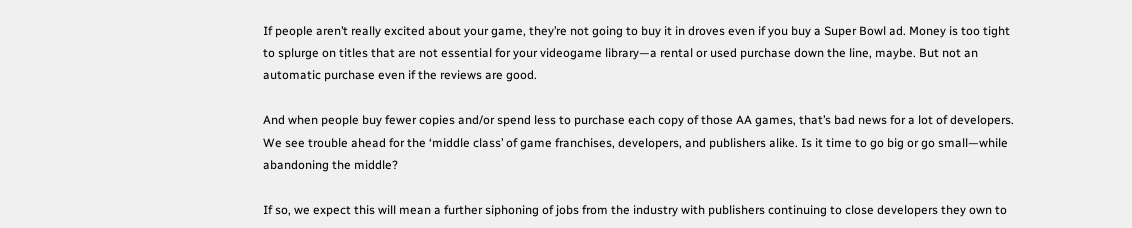If people aren’t really excited about your game, they’re not going to buy it in droves even if you buy a Super Bowl ad. Money is too tight to splurge on titles that are not essential for your videogame library—a rental or used purchase down the line, maybe. But not an automatic purchase even if the reviews are good.

And when people buy fewer copies and/or spend less to purchase each copy of those AA games, that’s bad news for a lot of developers. We see trouble ahead for the ‘middle class’ of game franchises, developers, and publishers alike. Is it time to go big or go small—while abandoning the middle?

If so, we expect this will mean a further siphoning of jobs from the industry with publishers continuing to close developers they own to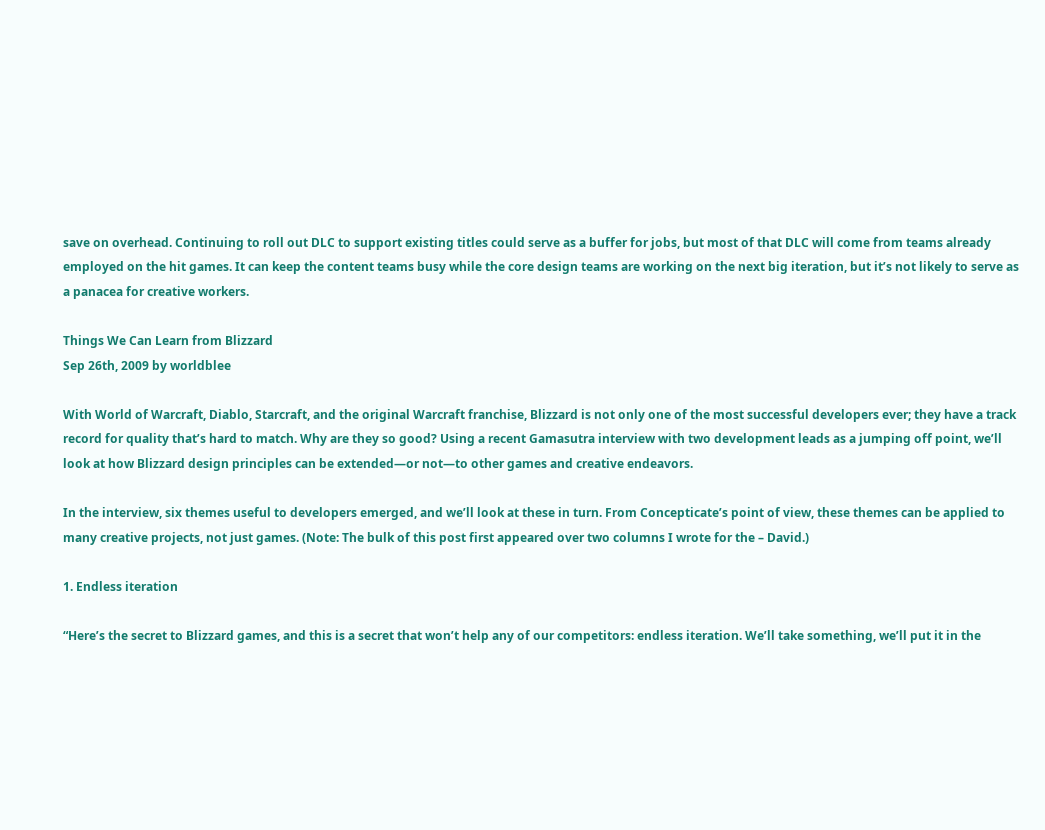save on overhead. Continuing to roll out DLC to support existing titles could serve as a buffer for jobs, but most of that DLC will come from teams already employed on the hit games. It can keep the content teams busy while the core design teams are working on the next big iteration, but it’s not likely to serve as a panacea for creative workers.

Things We Can Learn from Blizzard
Sep 26th, 2009 by worldblee

With World of Warcraft, Diablo, Starcraft, and the original Warcraft franchise, Blizzard is not only one of the most successful developers ever; they have a track record for quality that’s hard to match. Why are they so good? Using a recent Gamasutra interview with two development leads as a jumping off point, we’ll look at how Blizzard design principles can be extended—or not—to other games and creative endeavors.

In the interview, six themes useful to developers emerged, and we’ll look at these in turn. From Concepticate’s point of view, these themes can be applied to many creative projects, not just games. (Note: The bulk of this post first appeared over two columns I wrote for the – David.)

1. Endless iteration

“Here’s the secret to Blizzard games, and this is a secret that won’t help any of our competitors: endless iteration. We’ll take something, we’ll put it in the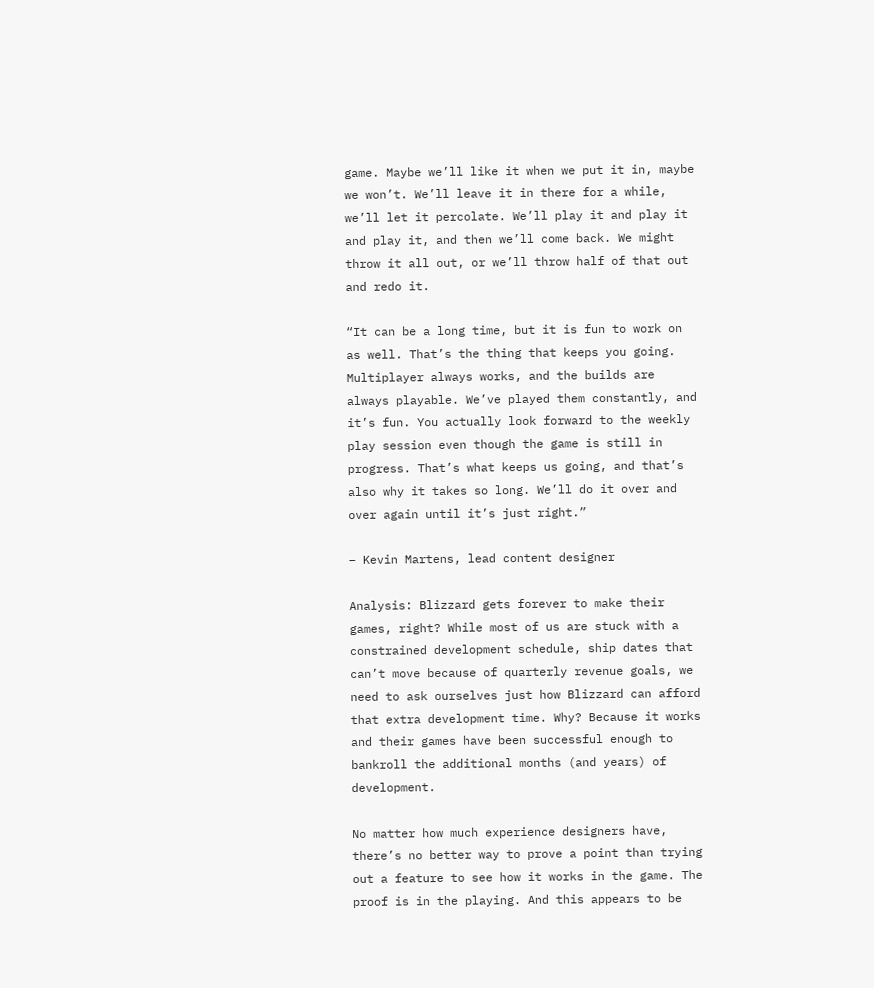game. Maybe we’ll like it when we put it in, maybe we won’t. We’ll leave it in there for a while, we’ll let it percolate. We’ll play it and play it and play it, and then we’ll come back. We might throw it all out, or we’ll throw half of that out and redo it.

“It can be a long time, but it is fun to work on as well. That’s the thing that keeps you going. Multiplayer always works, and the builds are always playable. We’ve played them constantly, and it’s fun. You actually look forward to the weekly play session even though the game is still in progress. That’s what keeps us going, and that’s also why it takes so long. We’ll do it over and over again until it’s just right.”

– Kevin Martens, lead content designer

Analysis: Blizzard gets forever to make their games, right? While most of us are stuck with a constrained development schedule, ship dates that can’t move because of quarterly revenue goals, we need to ask ourselves just how Blizzard can afford that extra development time. Why? Because it works and their games have been successful enough to bankroll the additional months (and years) of development.

No matter how much experience designers have, there’s no better way to prove a point than trying out a feature to see how it works in the game. The proof is in the playing. And this appears to be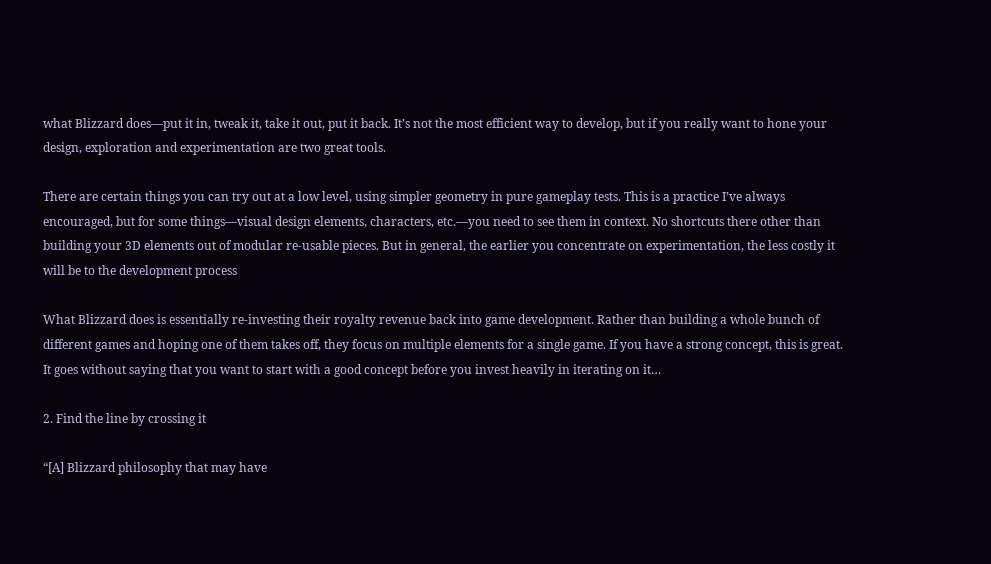what Blizzard does—put it in, tweak it, take it out, put it back. It’s not the most efficient way to develop, but if you really want to hone your design, exploration and experimentation are two great tools.

There are certain things you can try out at a low level, using simpler geometry in pure gameplay tests. This is a practice I’ve always encouraged, but for some things—visual design elements, characters, etc.—you need to see them in context. No shortcuts there other than building your 3D elements out of modular re-usable pieces. But in general, the earlier you concentrate on experimentation, the less costly it will be to the development process

What Blizzard does is essentially re-investing their royalty revenue back into game development. Rather than building a whole bunch of different games and hoping one of them takes off, they focus on multiple elements for a single game. If you have a strong concept, this is great. It goes without saying that you want to start with a good concept before you invest heavily in iterating on it…

2. Find the line by crossing it

“[A] Blizzard philosophy that may have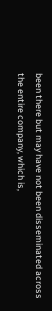been there but may have not been disseminated across the entire company, which is,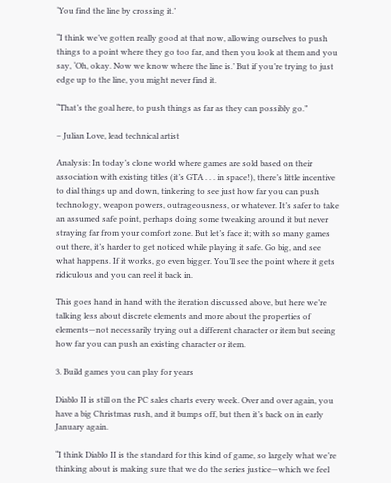‘You find the line by crossing it.’

“I think we’ve gotten really good at that now, allowing ourselves to push things to a point where they go too far, and then you look at them and you say, ‘Oh, okay. Now we know where the line is.’ But if you’re trying to just edge up to the line, you might never find it.

“That’s the goal here, to push things as far as they can possibly go.”

– Julian Love, lead technical artist

Analysis: In today’s clone world where games are sold based on their association with existing titles (it’s GTA . . . in space!), there’s little incentive to dial things up and down, tinkering to see just how far you can push technology, weapon powers, outrageousness, or whatever. It’s safer to take an assumed safe point, perhaps doing some tweaking around it but never straying far from your comfort zone. But let’s face it; with so many games out there, it’s harder to get noticed while playing it safe. Go big, and see what happens. If it works, go even bigger. You’ll see the point where it gets ridiculous and you can reel it back in.

This goes hand in hand with the iteration discussed above, but here we’re talking less about discrete elements and more about the properties of elements—not necessarily trying out a different character or item but seeing how far you can push an existing character or item.

3. Build games you can play for years

Diablo II is still on the PC sales charts every week. Over and over again, you have a big Christmas rush, and it bumps off, but then it’s back on in early January again.

“I think Diablo II is the standard for this kind of game, so largely what we’re thinking about is making sure that we do the series justice—which we feel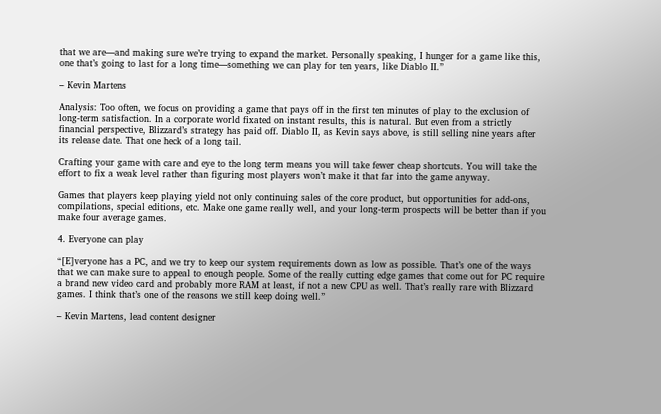that we are—and making sure we’re trying to expand the market. Personally speaking, I hunger for a game like this, one that’s going to last for a long time—something we can play for ten years, like Diablo II.”

– Kevin Martens

Analysis: Too often, we focus on providing a game that pays off in the first ten minutes of play to the exclusion of long-term satisfaction. In a corporate world fixated on instant results, this is natural. But even from a strictly financial perspective, Blizzard’s strategy has paid off. Diablo II, as Kevin says above, is still selling nine years after its release date. That one heck of a long tail.

Crafting your game with care and eye to the long term means you will take fewer cheap shortcuts. You will take the effort to fix a weak level rather than figuring most players won’t make it that far into the game anyway.

Games that players keep playing yield not only continuing sales of the core product, but opportunities for add-ons, compilations, special editions, etc. Make one game really well, and your long-term prospects will be better than if you make four average games.

4. Everyone can play

“[E]veryone has a PC, and we try to keep our system requirements down as low as possible. That’s one of the ways that we can make sure to appeal to enough people. Some of the really cutting edge games that come out for PC require a brand new video card and probably more RAM at least, if not a new CPU as well. That’s really rare with Blizzard games. I think that’s one of the reasons we still keep doing well.”

– Kevin Martens, lead content designer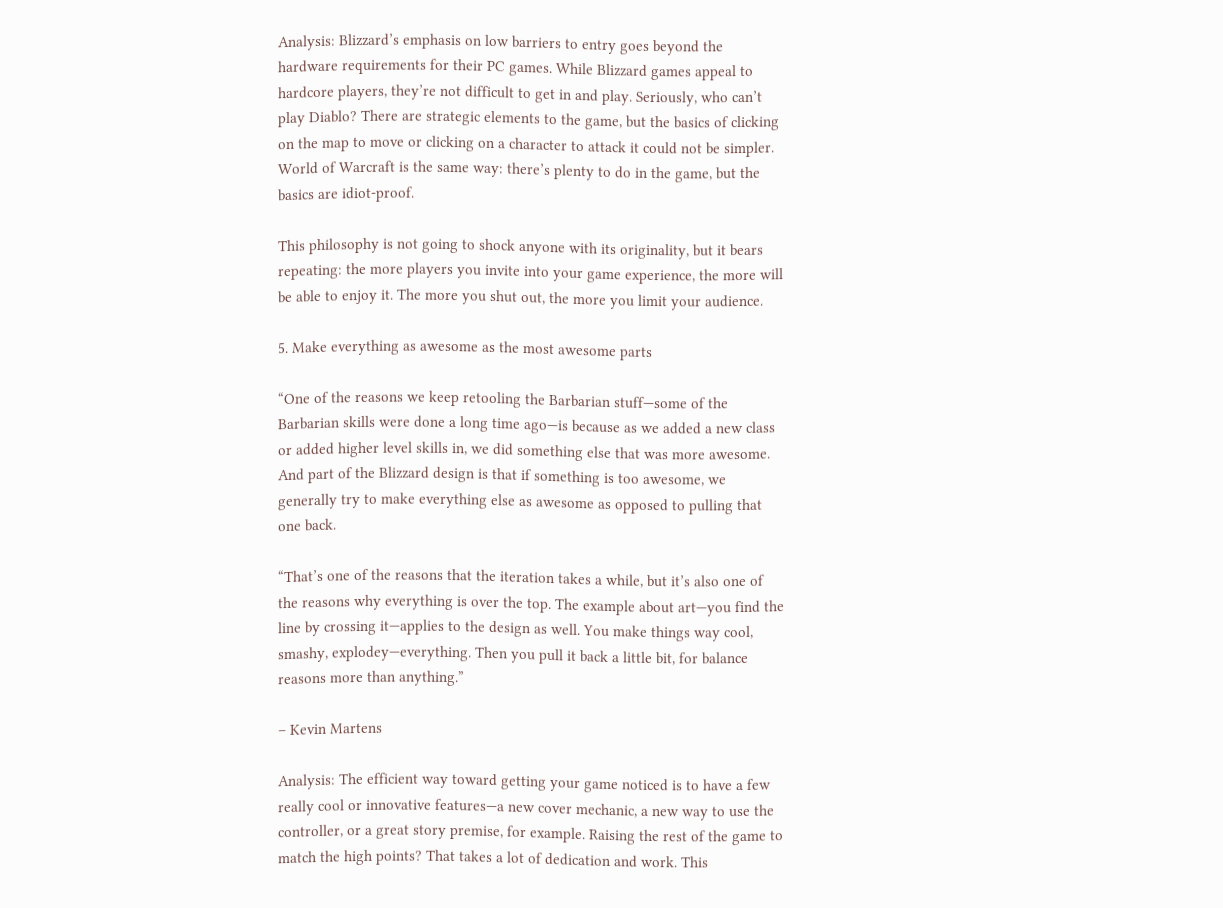Analysis: Blizzard’s emphasis on low barriers to entry goes beyond the hardware requirements for their PC games. While Blizzard games appeal to hardcore players, they’re not difficult to get in and play. Seriously, who can’t play Diablo? There are strategic elements to the game, but the basics of clicking on the map to move or clicking on a character to attack it could not be simpler. World of Warcraft is the same way: there’s plenty to do in the game, but the basics are idiot-proof.

This philosophy is not going to shock anyone with its originality, but it bears repeating: the more players you invite into your game experience, the more will be able to enjoy it. The more you shut out, the more you limit your audience.

5. Make everything as awesome as the most awesome parts

“One of the reasons we keep retooling the Barbarian stuff—some of the Barbarian skills were done a long time ago—is because as we added a new class or added higher level skills in, we did something else that was more awesome. And part of the Blizzard design is that if something is too awesome, we generally try to make everything else as awesome as opposed to pulling that one back.

“That’s one of the reasons that the iteration takes a while, but it’s also one of the reasons why everything is over the top. The example about art—you find the line by crossing it—applies to the design as well. You make things way cool, smashy, explodey—everything. Then you pull it back a little bit, for balance reasons more than anything.”

– Kevin Martens

Analysis: The efficient way toward getting your game noticed is to have a few really cool or innovative features—a new cover mechanic, a new way to use the controller, or a great story premise, for example. Raising the rest of the game to match the high points? That takes a lot of dedication and work. This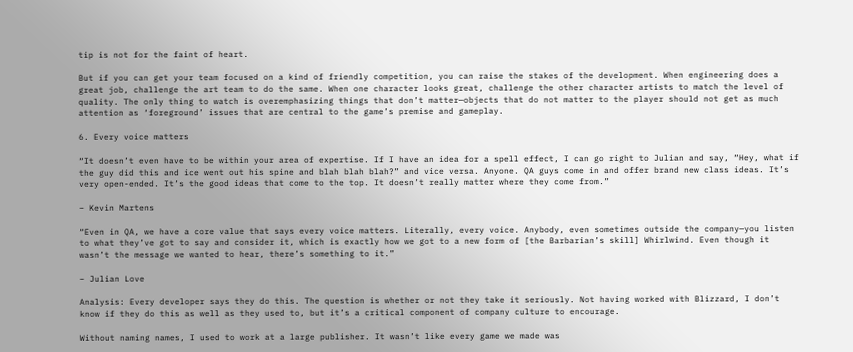tip is not for the faint of heart.

But if you can get your team focused on a kind of friendly competition, you can raise the stakes of the development. When engineering does a great job, challenge the art team to do the same. When one character looks great, challenge the other character artists to match the level of quality. The only thing to watch is overemphasizing things that don’t matter—objects that do not matter to the player should not get as much attention as ‘foreground’ issues that are central to the game’s premise and gameplay.

6. Every voice matters

“It doesn’t even have to be within your area of expertise. If I have an idea for a spell effect, I can go right to Julian and say, “Hey, what if the guy did this and ice went out his spine and blah blah blah?” and vice versa. Anyone. QA guys come in and offer brand new class ideas. It’s very open-ended. It’s the good ideas that come to the top. It doesn’t really matter where they come from.”

– Kevin Martens

“Even in QA, we have a core value that says every voice matters. Literally, every voice. Anybody, even sometimes outside the company—you listen to what they’ve got to say and consider it, which is exactly how we got to a new form of [the Barbarian’s skill] Whirlwind. Even though it wasn’t the message we wanted to hear, there’s something to it.”

– Julian Love

Analysis: Every developer says they do this. The question is whether or not they take it seriously. Not having worked with Blizzard, I don’t know if they do this as well as they used to, but it’s a critical component of company culture to encourage.

Without naming names, I used to work at a large publisher. It wasn’t like every game we made was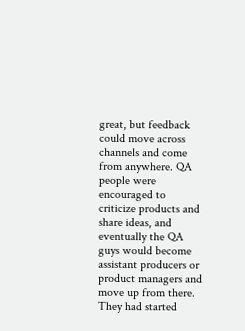great, but feedback could move across channels and come from anywhere. QA people were encouraged to criticize products and share ideas, and eventually the QA guys would become assistant producers or product managers and move up from there. They had started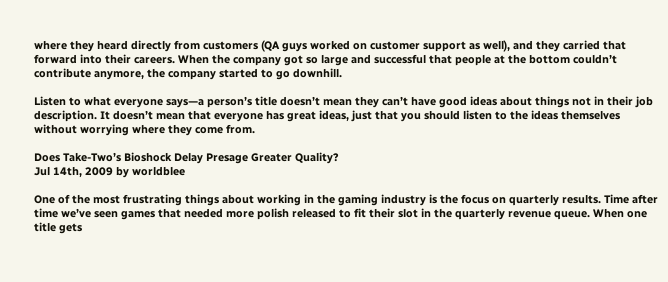where they heard directly from customers (QA guys worked on customer support as well), and they carried that forward into their careers. When the company got so large and successful that people at the bottom couldn’t contribute anymore, the company started to go downhill.

Listen to what everyone says—a person’s title doesn’t mean they can’t have good ideas about things not in their job description. It doesn’t mean that everyone has great ideas, just that you should listen to the ideas themselves without worrying where they come from.

Does Take-Two’s Bioshock Delay Presage Greater Quality?
Jul 14th, 2009 by worldblee

One of the most frustrating things about working in the gaming industry is the focus on quarterly results. Time after time we’ve seen games that needed more polish released to fit their slot in the quarterly revenue queue. When one title gets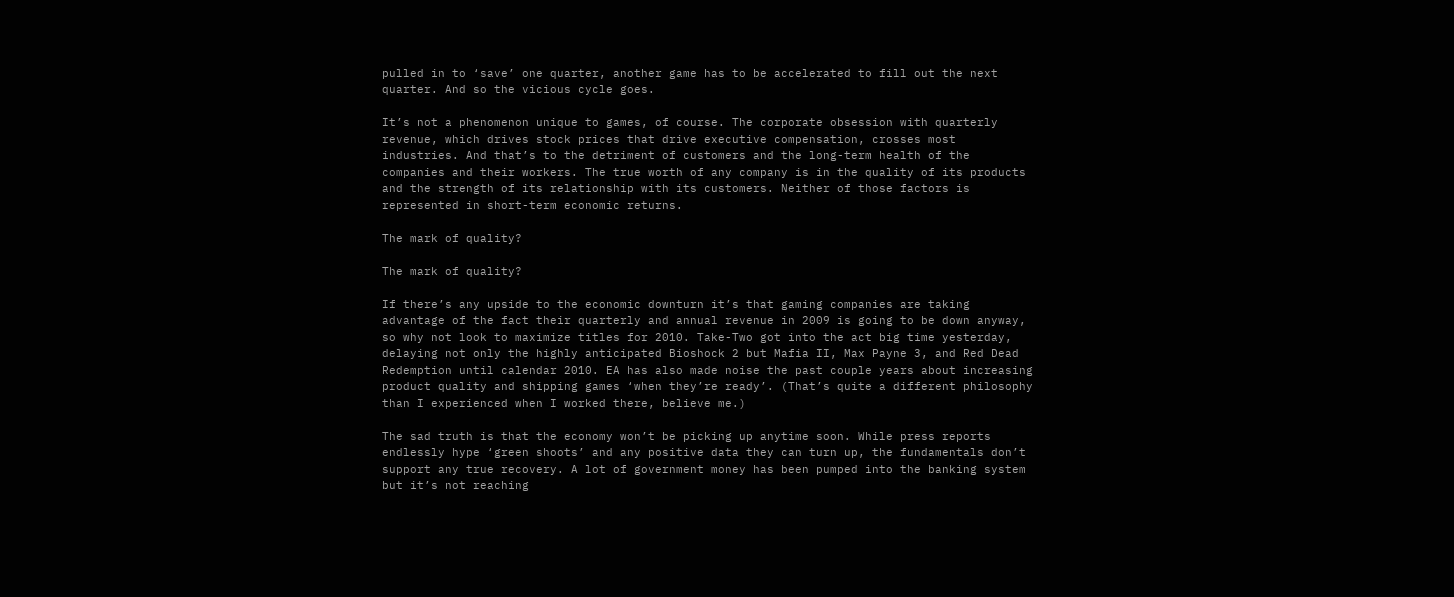pulled in to ‘save’ one quarter, another game has to be accelerated to fill out the next quarter. And so the vicious cycle goes.

It’s not a phenomenon unique to games, of course. The corporate obsession with quarterly revenue, which drives stock prices that drive executive compensation, crosses most industries. And that’s to the detriment of customers and the long-term health of the companies and their workers. The true worth of any company is in the quality of its products and the strength of its relationship with its customers. Neither of those factors is represented in short-term economic returns.

The mark of quality?

The mark of quality?

If there’s any upside to the economic downturn it’s that gaming companies are taking advantage of the fact their quarterly and annual revenue in 2009 is going to be down anyway, so why not look to maximize titles for 2010. Take-Two got into the act big time yesterday, delaying not only the highly anticipated Bioshock 2 but Mafia II, Max Payne 3, and Red Dead Redemption until calendar 2010. EA has also made noise the past couple years about increasing product quality and shipping games ‘when they’re ready’. (That’s quite a different philosophy than I experienced when I worked there, believe me.)

The sad truth is that the economy won’t be picking up anytime soon. While press reports endlessly hype ‘green shoots’ and any positive data they can turn up, the fundamentals don’t support any true recovery. A lot of government money has been pumped into the banking system but it’s not reaching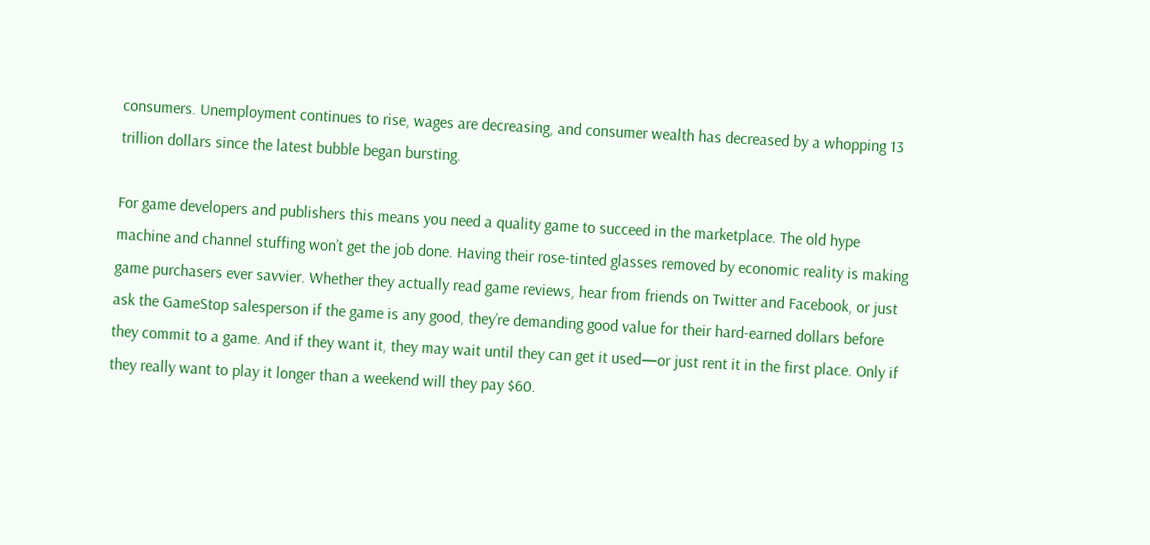consumers. Unemployment continues to rise, wages are decreasing, and consumer wealth has decreased by a whopping 13 trillion dollars since the latest bubble began bursting.

For game developers and publishers this means you need a quality game to succeed in the marketplace. The old hype machine and channel stuffing won’t get the job done. Having their rose-tinted glasses removed by economic reality is making game purchasers ever savvier. Whether they actually read game reviews, hear from friends on Twitter and Facebook, or just ask the GameStop salesperson if the game is any good, they’re demanding good value for their hard-earned dollars before they commit to a game. And if they want it, they may wait until they can get it used—or just rent it in the first place. Only if they really want to play it longer than a weekend will they pay $60.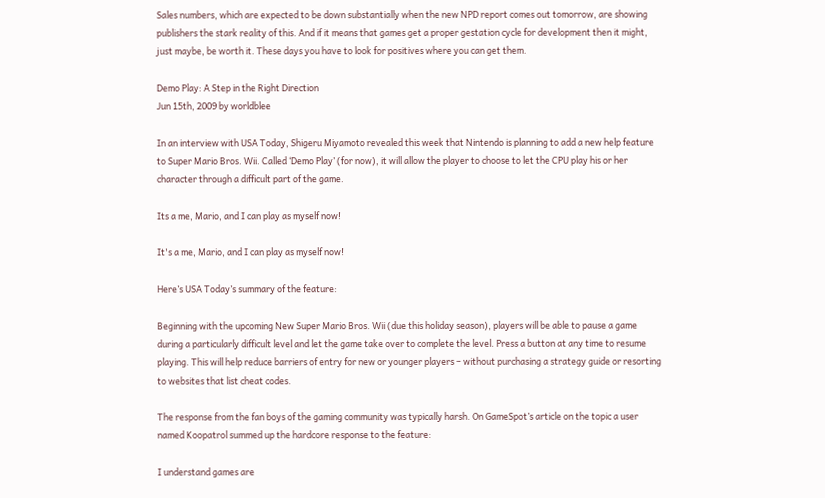Sales numbers, which are expected to be down substantially when the new NPD report comes out tomorrow, are showing publishers the stark reality of this. And if it means that games get a proper gestation cycle for development then it might, just maybe, be worth it. These days you have to look for positives where you can get them.

Demo Play: A Step in the Right Direction
Jun 15th, 2009 by worldblee

In an interview with USA Today, Shigeru Miyamoto revealed this week that Nintendo is planning to add a new help feature to Super Mario Bros. Wii. Called ‘Demo Play’ (for now), it will allow the player to choose to let the CPU play his or her character through a difficult part of the game.

Its a me, Mario, and I can play as myself now!

It's a me, Mario, and I can play as myself now!

Here’s USA Today’s summary of the feature:

Beginning with the upcoming New Super Mario Bros. Wii (due this holiday season), players will be able to pause a game during a particularly difficult level and let the game take over to complete the level. Press a button at any time to resume playing. This will help reduce barriers of entry for new or younger players – without purchasing a strategy guide or resorting to websites that list cheat codes.

The response from the fan boys of the gaming community was typically harsh. On GameSpot’s article on the topic a user named Koopatrol summed up the hardcore response to the feature:

I understand games are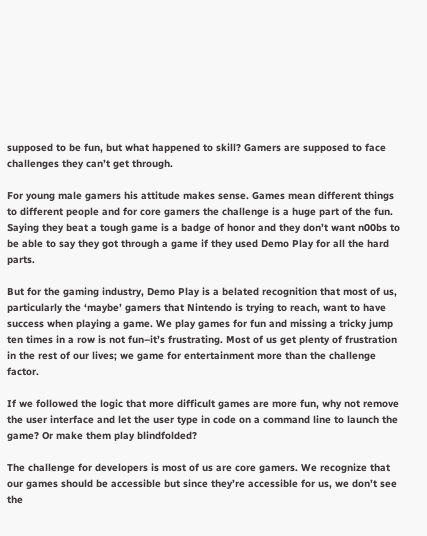supposed to be fun, but what happened to skill? Gamers are supposed to face challenges they can’t get through.

For young male gamers his attitude makes sense. Games mean different things to different people and for core gamers the challenge is a huge part of the fun. Saying they beat a tough game is a badge of honor and they don’t want n00bs to be able to say they got through a game if they used Demo Play for all the hard parts.

But for the gaming industry, Demo Play is a belated recognition that most of us, particularly the ‘maybe’ gamers that Nintendo is trying to reach, want to have success when playing a game. We play games for fun and missing a tricky jump ten times in a row is not fun–it’s frustrating. Most of us get plenty of frustration in the rest of our lives; we game for entertainment more than the challenge factor.

If we followed the logic that more difficult games are more fun, why not remove the user interface and let the user type in code on a command line to launch the game? Or make them play blindfolded?

The challenge for developers is most of us are core gamers. We recognize that our games should be accessible but since they’re accessible for us, we don’t see the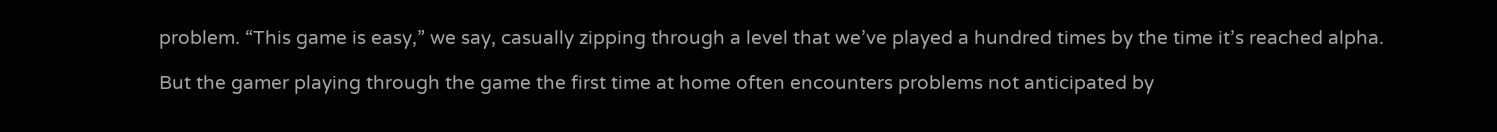problem. “This game is easy,” we say, casually zipping through a level that we’ve played a hundred times by the time it’s reached alpha.

But the gamer playing through the game the first time at home often encounters problems not anticipated by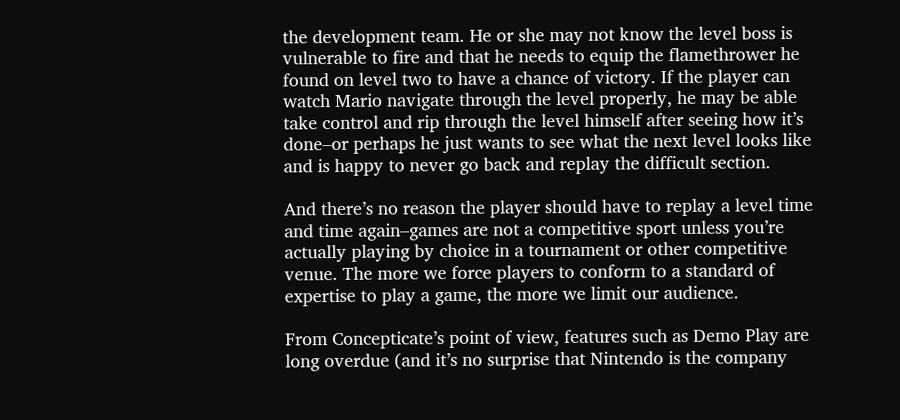the development team. He or she may not know the level boss is vulnerable to fire and that he needs to equip the flamethrower he found on level two to have a chance of victory. If the player can watch Mario navigate through the level properly, he may be able take control and rip through the level himself after seeing how it’s done–or perhaps he just wants to see what the next level looks like and is happy to never go back and replay the difficult section.

And there’s no reason the player should have to replay a level time and time again–games are not a competitive sport unless you’re actually playing by choice in a tournament or other competitive venue. The more we force players to conform to a standard of expertise to play a game, the more we limit our audience.

From Concepticate’s point of view, features such as Demo Play are long overdue (and it’s no surprise that Nintendo is the company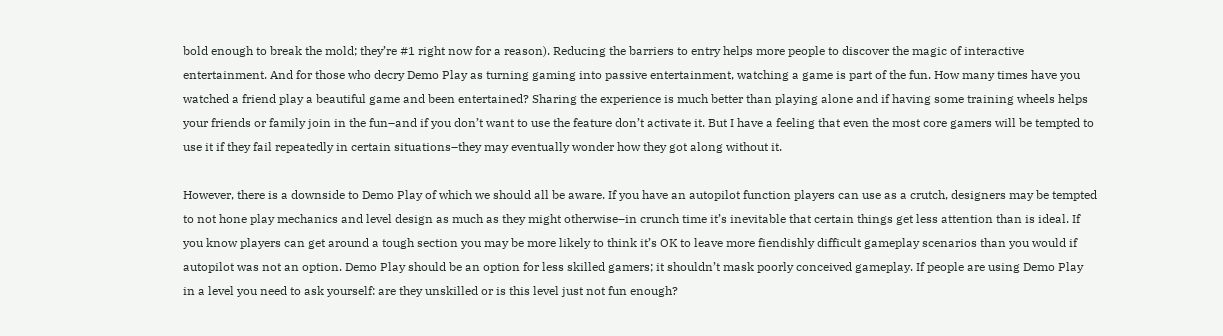bold enough to break the mold; they’re #1 right now for a reason). Reducing the barriers to entry helps more people to discover the magic of interactive entertainment. And for those who decry Demo Play as turning gaming into passive entertainment, watching a game is part of the fun. How many times have you watched a friend play a beautiful game and been entertained? Sharing the experience is much better than playing alone and if having some training wheels helps your friends or family join in the fun–and if you don’t want to use the feature don’t activate it. But I have a feeling that even the most core gamers will be tempted to use it if they fail repeatedly in certain situations–they may eventually wonder how they got along without it.

However, there is a downside to Demo Play of which we should all be aware. If you have an autopilot function players can use as a crutch, designers may be tempted to not hone play mechanics and level design as much as they might otherwise–in crunch time it’s inevitable that certain things get less attention than is ideal. If you know players can get around a tough section you may be more likely to think it’s OK to leave more fiendishly difficult gameplay scenarios than you would if autopilot was not an option. Demo Play should be an option for less skilled gamers; it shouldn’t mask poorly conceived gameplay. If people are using Demo Play in a level you need to ask yourself: are they unskilled or is this level just not fun enough?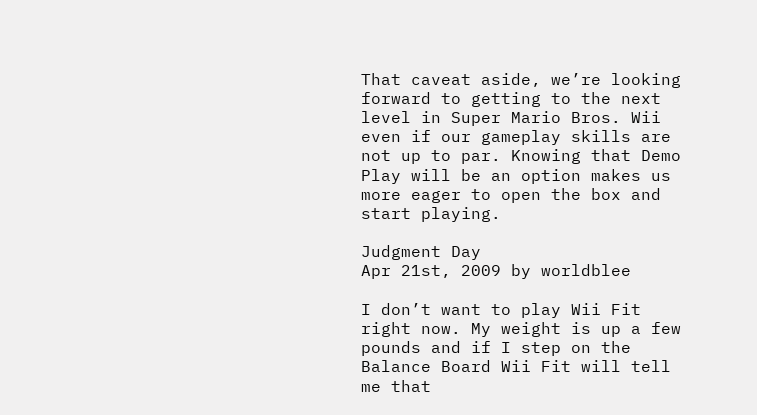That caveat aside, we’re looking forward to getting to the next level in Super Mario Bros. Wii even if our gameplay skills are not up to par. Knowing that Demo Play will be an option makes us more eager to open the box and start playing.

Judgment Day
Apr 21st, 2009 by worldblee

I don’t want to play Wii Fit right now. My weight is up a few pounds and if I step on the Balance Board Wii Fit will tell me that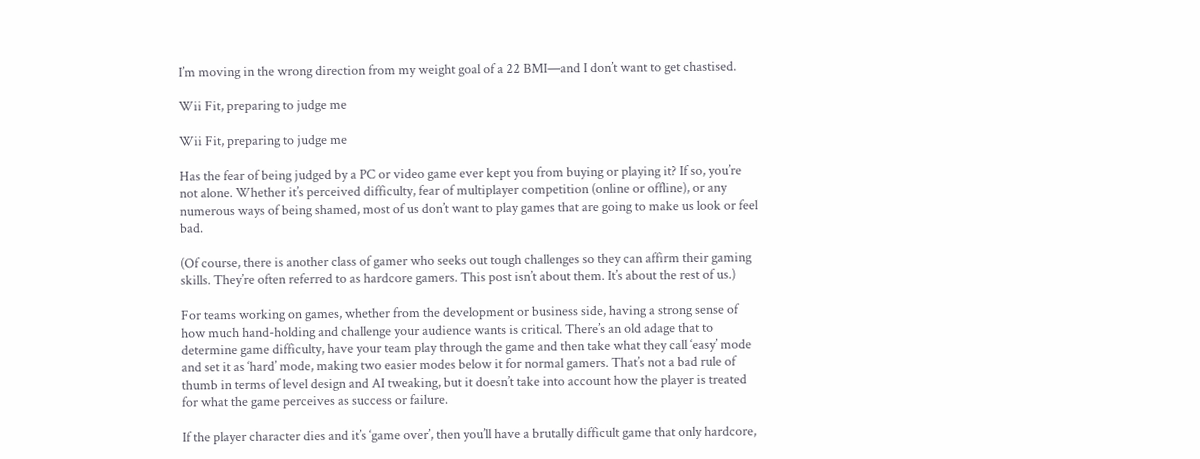I’m moving in the wrong direction from my weight goal of a 22 BMI—and I don’t want to get chastised.

Wii Fit, preparing to judge me

Wii Fit, preparing to judge me

Has the fear of being judged by a PC or video game ever kept you from buying or playing it? If so, you’re not alone. Whether it’s perceived difficulty, fear of multiplayer competition (online or offline), or any numerous ways of being shamed, most of us don’t want to play games that are going to make us look or feel bad.

(Of course, there is another class of gamer who seeks out tough challenges so they can affirm their gaming skills. They’re often referred to as hardcore gamers. This post isn’t about them. It’s about the rest of us.)

For teams working on games, whether from the development or business side, having a strong sense of how much hand-holding and challenge your audience wants is critical. There’s an old adage that to determine game difficulty, have your team play through the game and then take what they call ‘easy’ mode and set it as ‘hard’ mode, making two easier modes below it for normal gamers. That’s not a bad rule of thumb in terms of level design and AI tweaking, but it doesn’t take into account how the player is treated for what the game perceives as success or failure.

If the player character dies and it’s ‘game over’, then you’ll have a brutally difficult game that only hardcore,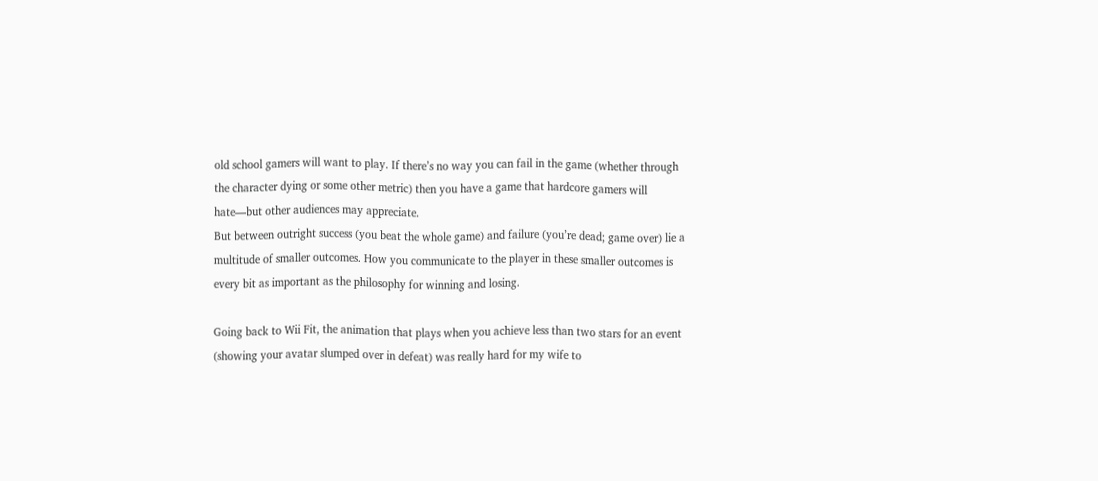old school gamers will want to play. If there’s no way you can fail in the game (whether through the character dying or some other metric) then you have a game that hardcore gamers will hate—but other audiences may appreciate.
But between outright success (you beat the whole game) and failure (you’re dead; game over) lie a multitude of smaller outcomes. How you communicate to the player in these smaller outcomes is every bit as important as the philosophy for winning and losing.

Going back to Wii Fit, the animation that plays when you achieve less than two stars for an event (showing your avatar slumped over in defeat) was really hard for my wife to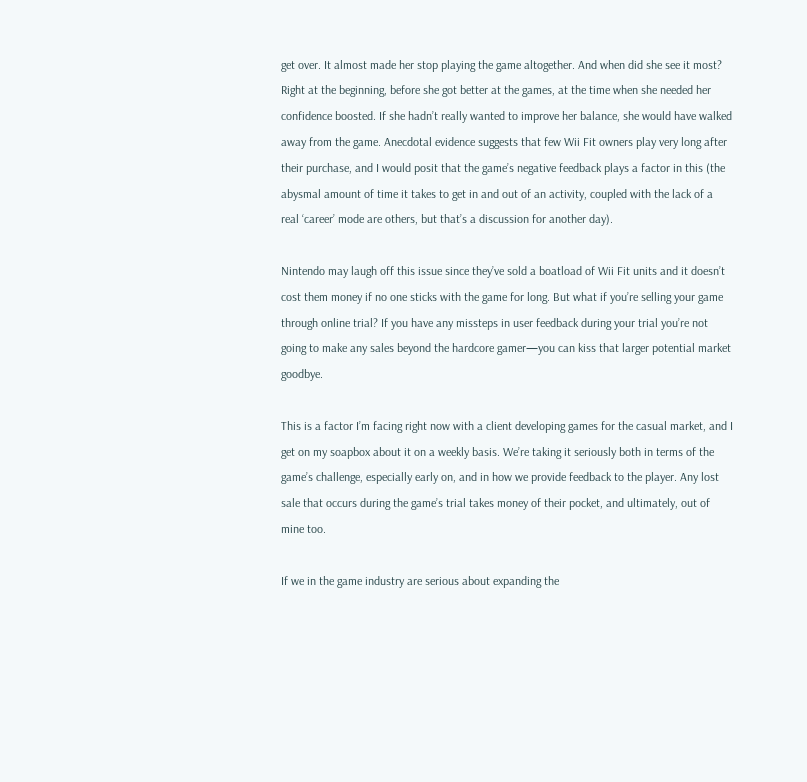get over. It almost made her stop playing the game altogether. And when did she see it most? Right at the beginning, before she got better at the games, at the time when she needed her confidence boosted. If she hadn’t really wanted to improve her balance, she would have walked away from the game. Anecdotal evidence suggests that few Wii Fit owners play very long after their purchase, and I would posit that the game’s negative feedback plays a factor in this (the abysmal amount of time it takes to get in and out of an activity, coupled with the lack of a real ‘career’ mode are others, but that’s a discussion for another day).

Nintendo may laugh off this issue since they’ve sold a boatload of Wii Fit units and it doesn’t cost them money if no one sticks with the game for long. But what if you’re selling your game through online trial? If you have any missteps in user feedback during your trial you’re not going to make any sales beyond the hardcore gamer—you can kiss that larger potential market goodbye.

This is a factor I’m facing right now with a client developing games for the casual market, and I get on my soapbox about it on a weekly basis. We’re taking it seriously both in terms of the game’s challenge, especially early on, and in how we provide feedback to the player. Any lost sale that occurs during the game’s trial takes money of their pocket, and ultimately, out of mine too.

If we in the game industry are serious about expanding the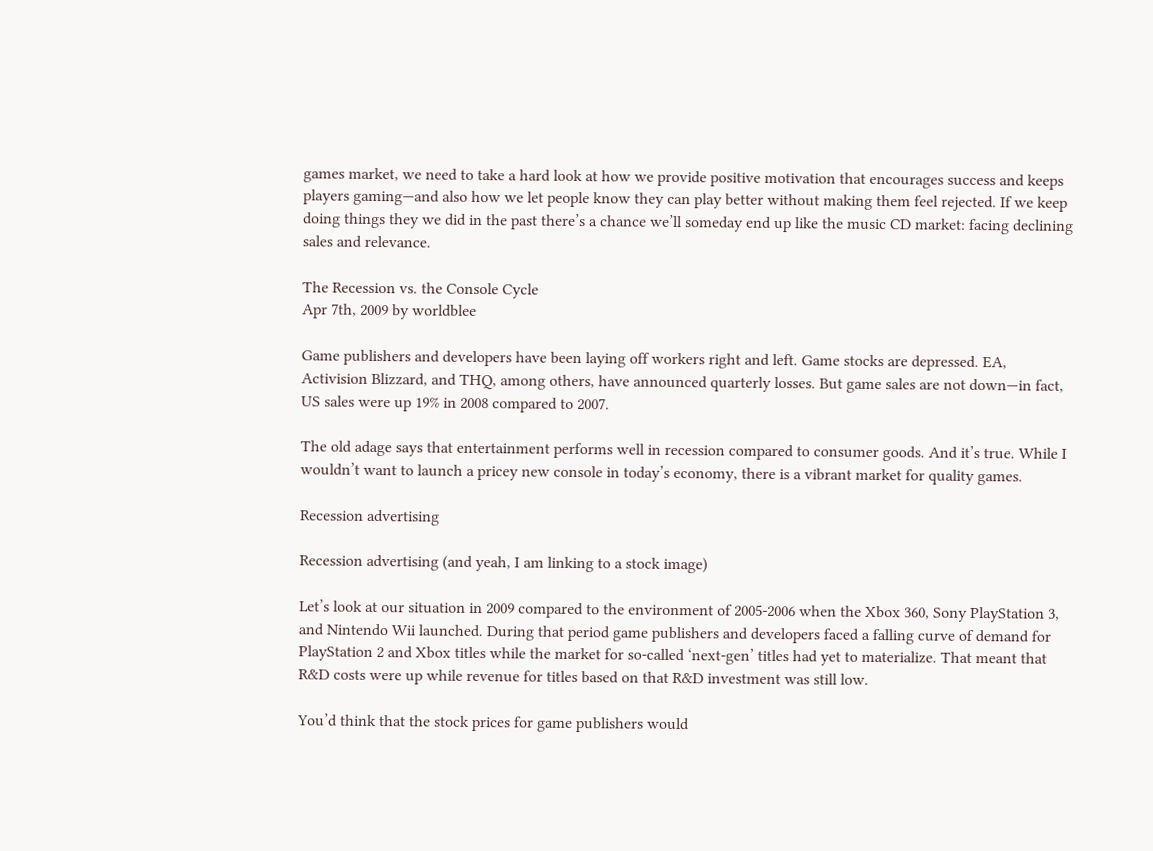games market, we need to take a hard look at how we provide positive motivation that encourages success and keeps players gaming—and also how we let people know they can play better without making them feel rejected. If we keep doing things they we did in the past there’s a chance we’ll someday end up like the music CD market: facing declining sales and relevance.

The Recession vs. the Console Cycle
Apr 7th, 2009 by worldblee

Game publishers and developers have been laying off workers right and left. Game stocks are depressed. EA, Activision Blizzard, and THQ, among others, have announced quarterly losses. But game sales are not down—in fact, US sales were up 19% in 2008 compared to 2007.

The old adage says that entertainment performs well in recession compared to consumer goods. And it’s true. While I wouldn’t want to launch a pricey new console in today’s economy, there is a vibrant market for quality games.

Recession advertising

Recession advertising (and yeah, I am linking to a stock image)

Let’s look at our situation in 2009 compared to the environment of 2005-2006 when the Xbox 360, Sony PlayStation 3, and Nintendo Wii launched. During that period game publishers and developers faced a falling curve of demand for PlayStation 2 and Xbox titles while the market for so-called ‘next-gen’ titles had yet to materialize. That meant that R&D costs were up while revenue for titles based on that R&D investment was still low.

You’d think that the stock prices for game publishers would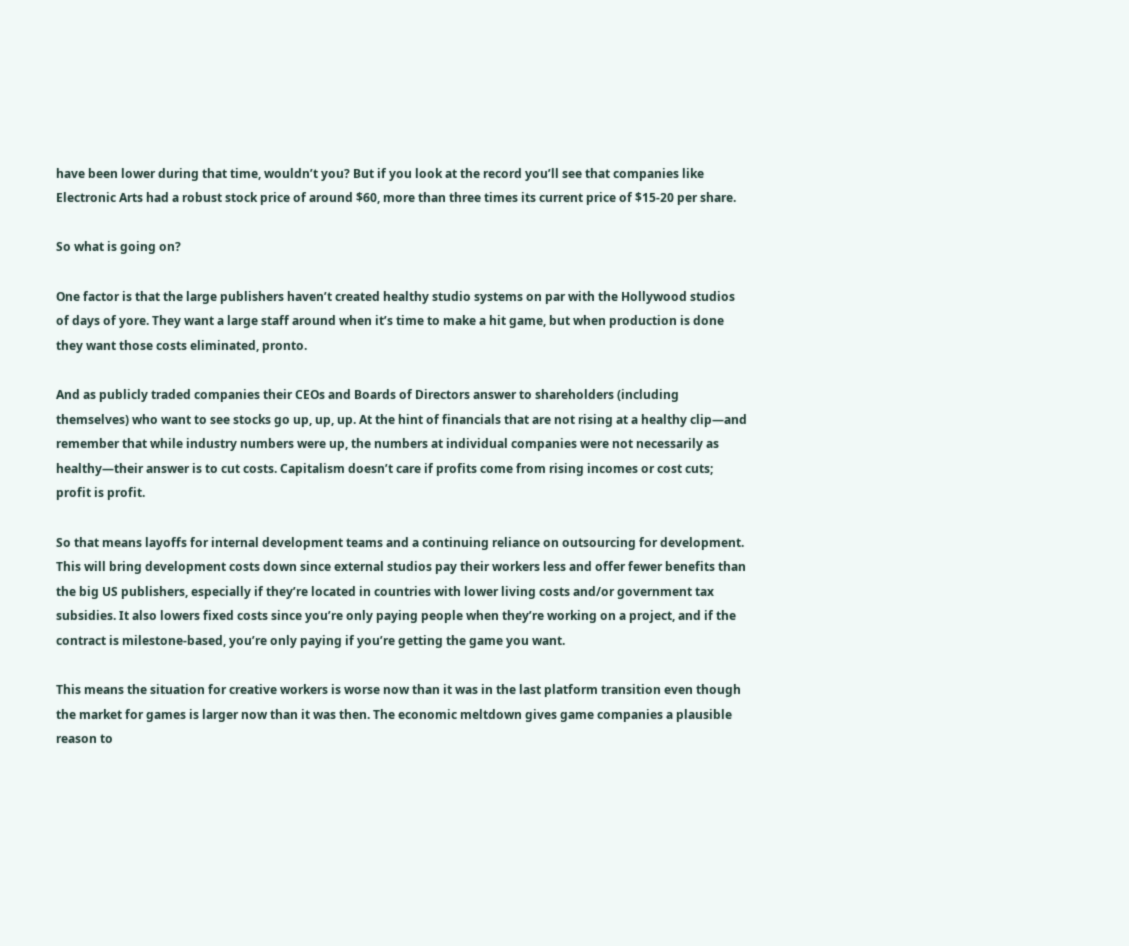have been lower during that time, wouldn’t you? But if you look at the record you’ll see that companies like Electronic Arts had a robust stock price of around $60, more than three times its current price of $15-20 per share.

So what is going on?

One factor is that the large publishers haven’t created healthy studio systems on par with the Hollywood studios of days of yore. They want a large staff around when it’s time to make a hit game, but when production is done they want those costs eliminated, pronto.

And as publicly traded companies their CEOs and Boards of Directors answer to shareholders (including themselves) who want to see stocks go up, up, up. At the hint of financials that are not rising at a healthy clip—and remember that while industry numbers were up, the numbers at individual companies were not necessarily as healthy—their answer is to cut costs. Capitalism doesn’t care if profits come from rising incomes or cost cuts; profit is profit.

So that means layoffs for internal development teams and a continuing reliance on outsourcing for development. This will bring development costs down since external studios pay their workers less and offer fewer benefits than the big US publishers, especially if they’re located in countries with lower living costs and/or government tax subsidies. It also lowers fixed costs since you’re only paying people when they’re working on a project, and if the contract is milestone-based, you’re only paying if you’re getting the game you want.

This means the situation for creative workers is worse now than it was in the last platform transition even though the market for games is larger now than it was then. The economic meltdown gives game companies a plausible reason to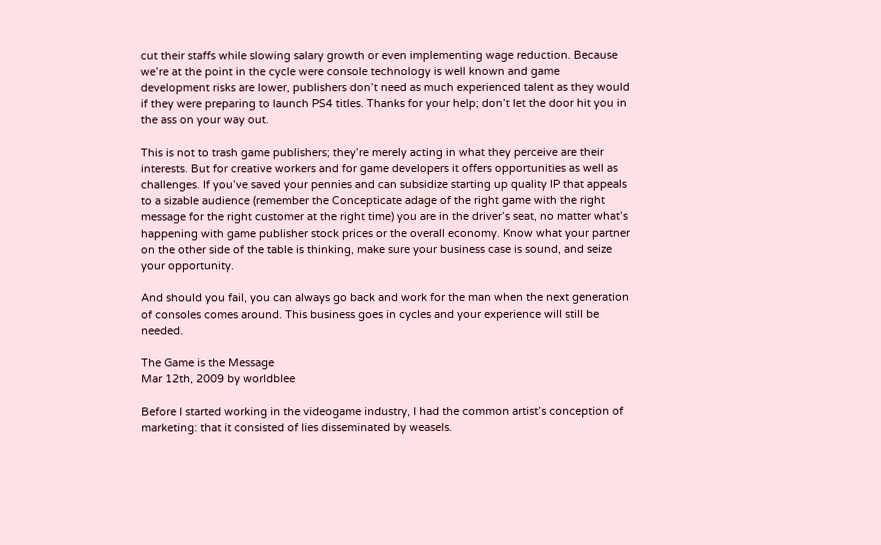cut their staffs while slowing salary growth or even implementing wage reduction. Because we’re at the point in the cycle were console technology is well known and game development risks are lower, publishers don’t need as much experienced talent as they would if they were preparing to launch PS4 titles. Thanks for your help; don’t let the door hit you in the ass on your way out.

This is not to trash game publishers; they’re merely acting in what they perceive are their interests. But for creative workers and for game developers it offers opportunities as well as challenges. If you’ve saved your pennies and can subsidize starting up quality IP that appeals to a sizable audience (remember the Concepticate adage of the right game with the right message for the right customer at the right time) you are in the driver’s seat, no matter what’s happening with game publisher stock prices or the overall economy. Know what your partner on the other side of the table is thinking, make sure your business case is sound, and seize your opportunity.

And should you fail, you can always go back and work for the man when the next generation of consoles comes around. This business goes in cycles and your experience will still be needed.

The Game is the Message
Mar 12th, 2009 by worldblee

Before I started working in the videogame industry, I had the common artist’s conception of marketing: that it consisted of lies disseminated by weasels.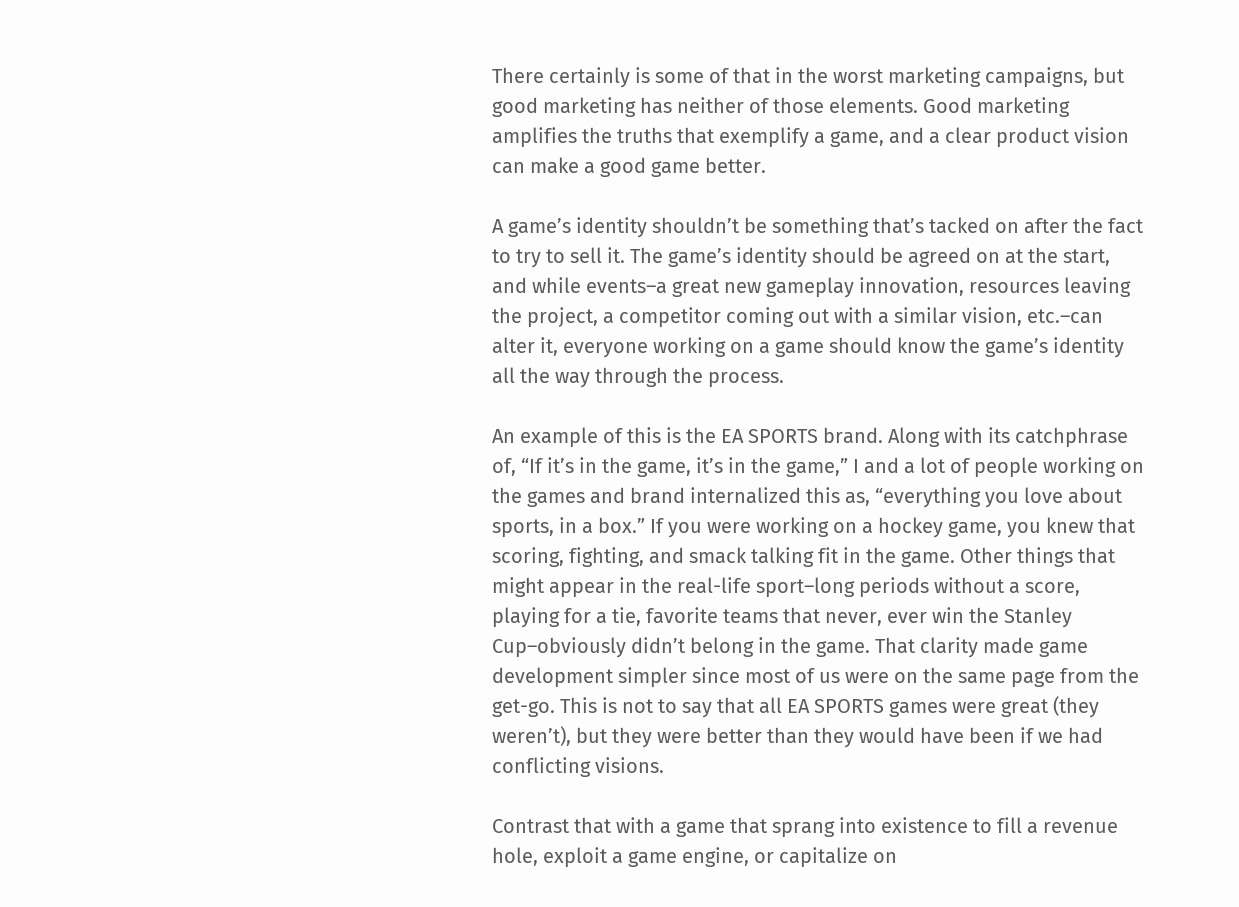There certainly is some of that in the worst marketing campaigns, but good marketing has neither of those elements. Good marketing amplifies the truths that exemplify a game, and a clear product vision can make a good game better.

A game’s identity shouldn’t be something that’s tacked on after the fact to try to sell it. The game’s identity should be agreed on at the start, and while events–a great new gameplay innovation, resources leaving the project, a competitor coming out with a similar vision, etc.–can alter it, everyone working on a game should know the game’s identity all the way through the process.

An example of this is the EA SPORTS brand. Along with its catchphrase of, “If it’s in the game, it’s in the game,” I and a lot of people working on the games and brand internalized this as, “everything you love about sports, in a box.” If you were working on a hockey game, you knew that scoring, fighting, and smack talking fit in the game. Other things that might appear in the real-life sport–long periods without a score, playing for a tie, favorite teams that never, ever win the Stanley Cup–obviously didn’t belong in the game. That clarity made game development simpler since most of us were on the same page from the get-go. This is not to say that all EA SPORTS games were great (they weren’t), but they were better than they would have been if we had conflicting visions.

Contrast that with a game that sprang into existence to fill a revenue hole, exploit a game engine, or capitalize on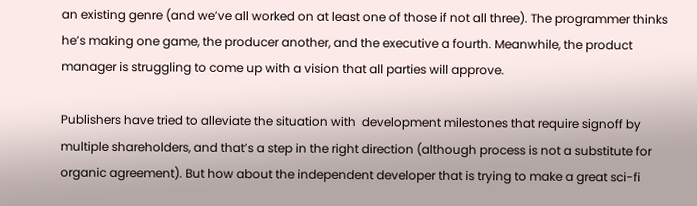an existing genre (and we’ve all worked on at least one of those if not all three). The programmer thinks he’s making one game, the producer another, and the executive a fourth. Meanwhile, the product manager is struggling to come up with a vision that all parties will approve.

Publishers have tried to alleviate the situation with  development milestones that require signoff by multiple shareholders, and that’s a step in the right direction (although process is not a substitute for organic agreement). But how about the independent developer that is trying to make a great sci-fi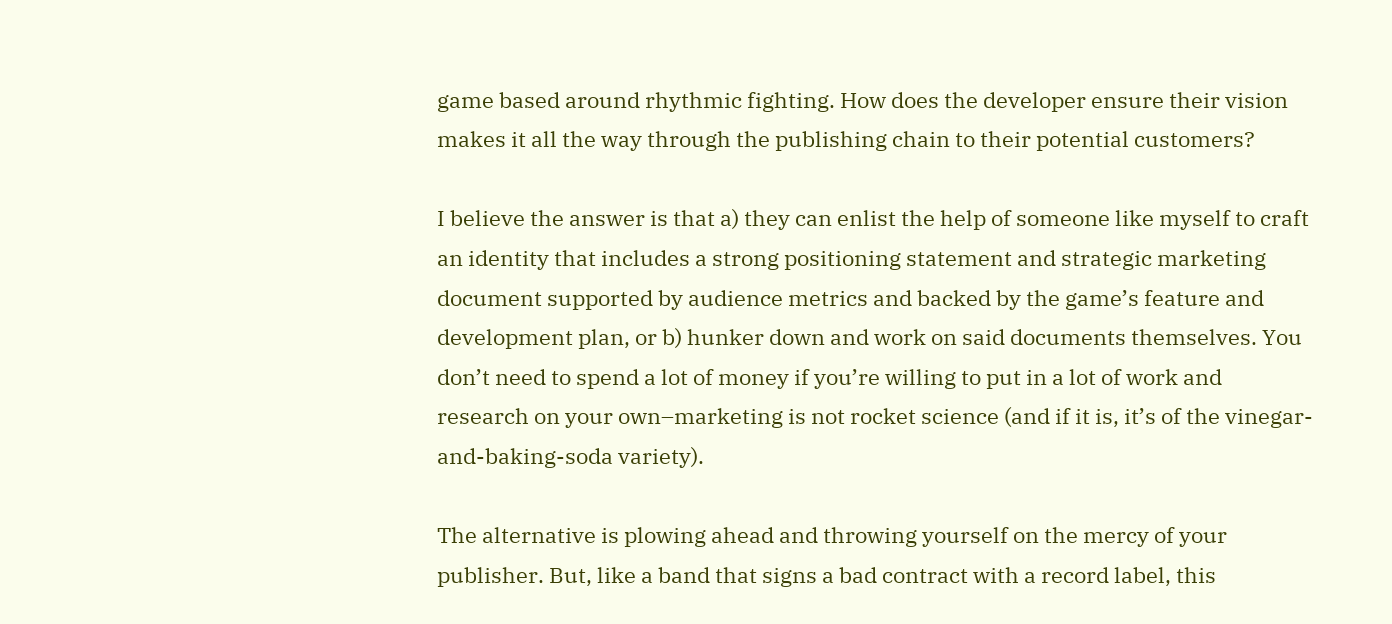game based around rhythmic fighting. How does the developer ensure their vision makes it all the way through the publishing chain to their potential customers?

I believe the answer is that a) they can enlist the help of someone like myself to craft an identity that includes a strong positioning statement and strategic marketing document supported by audience metrics and backed by the game’s feature and development plan, or b) hunker down and work on said documents themselves. You don’t need to spend a lot of money if you’re willing to put in a lot of work and research on your own–marketing is not rocket science (and if it is, it’s of the vinegar-and-baking-soda variety).

The alternative is plowing ahead and throwing yourself on the mercy of your publisher. But, like a band that signs a bad contract with a record label, this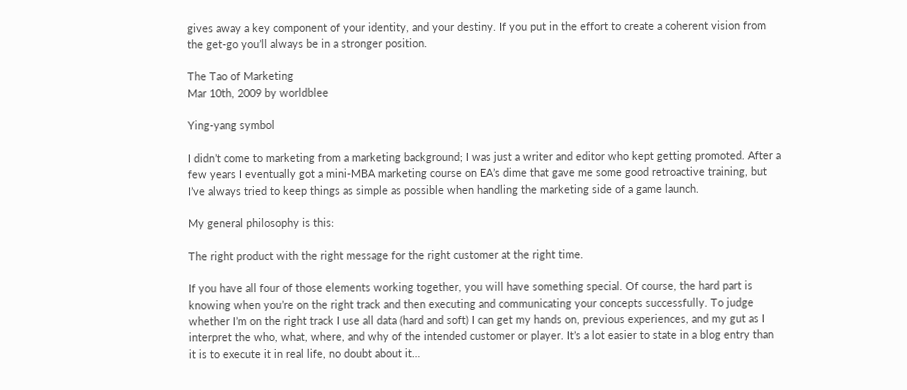gives away a key component of your identity, and your destiny. If you put in the effort to create a coherent vision from the get-go you’ll always be in a stronger position.

The Tao of Marketing
Mar 10th, 2009 by worldblee

Ying-yang symbol

I didn’t come to marketing from a marketing background; I was just a writer and editor who kept getting promoted. After a few years I eventually got a mini-MBA marketing course on EA’s dime that gave me some good retroactive training, but I’ve always tried to keep things as simple as possible when handling the marketing side of a game launch.

My general philosophy is this:

The right product with the right message for the right customer at the right time.

If you have all four of those elements working together, you will have something special. Of course, the hard part is knowing when you’re on the right track and then executing and communicating your concepts successfully. To judge whether I’m on the right track I use all data (hard and soft) I can get my hands on, previous experiences, and my gut as I interpret the who, what, where, and why of the intended customer or player. It’s a lot easier to state in a blog entry than it is to execute it in real life, no doubt about it…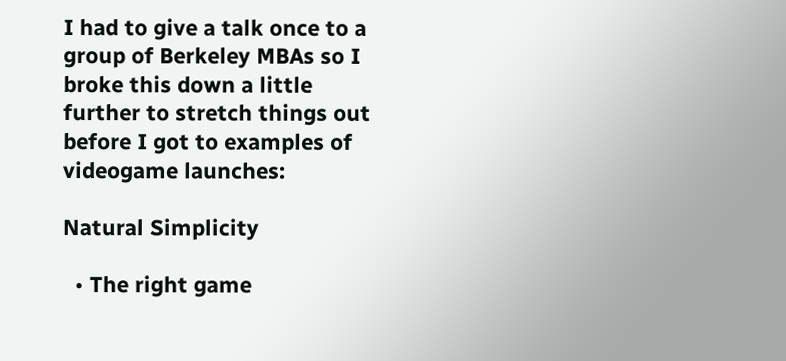I had to give a talk once to a group of Berkeley MBAs so I broke this down a little further to stretch things out before I got to examples of videogame launches:

Natural Simplicity

  • The right game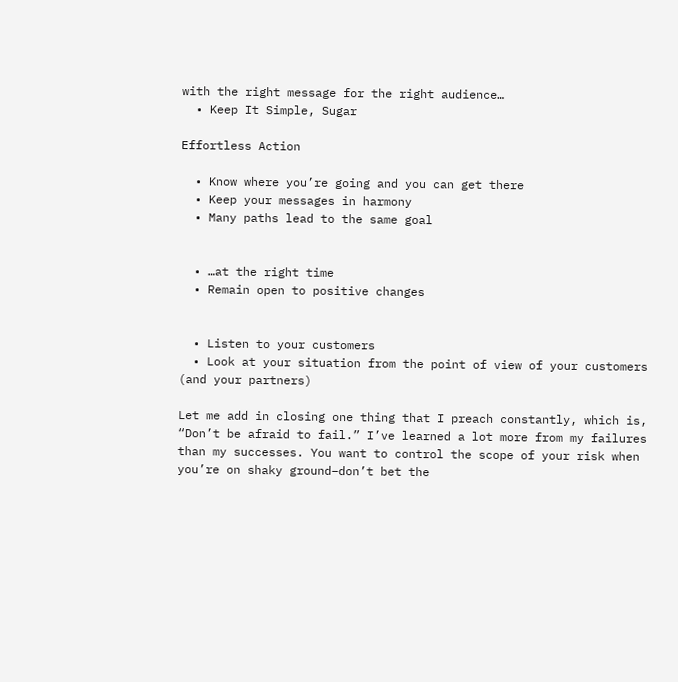with the right message for the right audience…
  • Keep It Simple, Sugar

Effortless Action

  • Know where you’re going and you can get there
  • Keep your messages in harmony
  • Many paths lead to the same goal


  • …at the right time
  • Remain open to positive changes


  • Listen to your customers
  • Look at your situation from the point of view of your customers (and your partners)

Let me add in closing one thing that I preach constantly, which is, “Don’t be afraid to fail.” I’ve learned a lot more from my failures than my successes. You want to control the scope of your risk when you’re on shaky ground–don’t bet the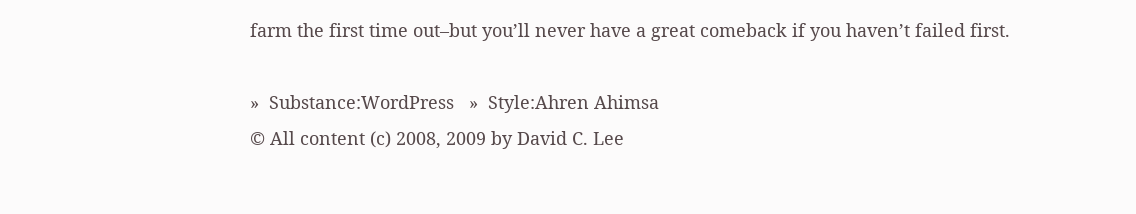farm the first time out–but you’ll never have a great comeback if you haven’t failed first.

»  Substance:WordPress   »  Style:Ahren Ahimsa
© All content (c) 2008, 2009 by David C. Lee